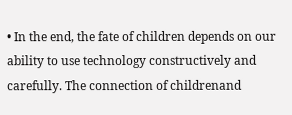• In the end, the fate of children depends on our ability to use technology constructively and carefully. The connection of childrenand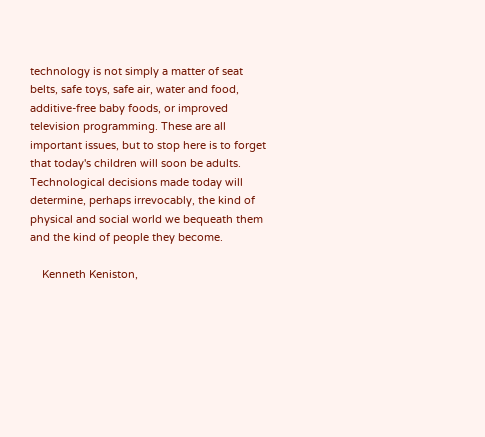technology is not simply a matter of seat belts, safe toys, safe air, water and food, additive-free baby foods, or improved television programming. These are all important issues, but to stop here is to forget that today's children will soon be adults. Technological decisions made today will determine, perhaps irrevocably, the kind of physical and social world we bequeath them and the kind of people they become.

    Kenneth Keniston,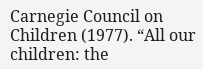Carnegie Council on Children (1977). “All our children: the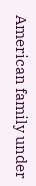American family under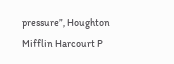pressure”, Houghton Mifflin Harcourt P